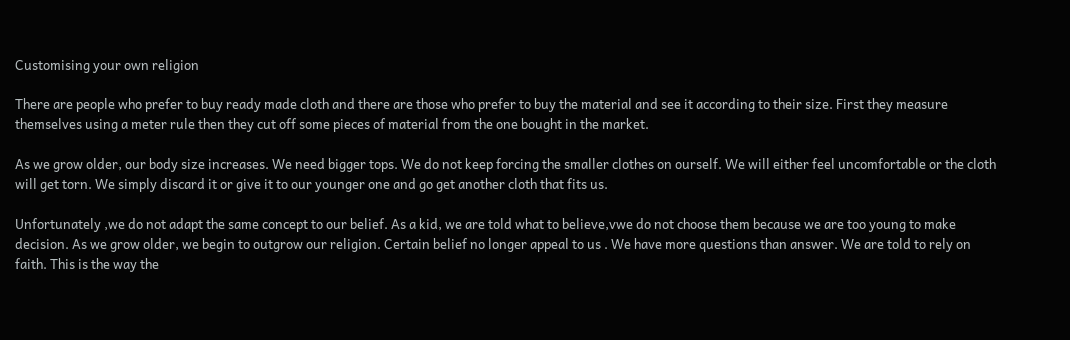Customising your own religion

There are people who prefer to buy ready made cloth and there are those who prefer to buy the material and see it according to their size. First they measure themselves using a meter rule then they cut off some pieces of material from the one bought in the market.

As we grow older, our body size increases. We need bigger tops. We do not keep forcing the smaller clothes on ourself. We will either feel uncomfortable or the cloth will get torn. We simply discard it or give it to our younger one and go get another cloth that fits us.

Unfortunately ,we do not adapt the same concept to our belief. As a kid, we are told what to believe,vwe do not choose them because we are too young to make decision. As we grow older, we begin to outgrow our religion. Certain belief no longer appeal to us . We have more questions than answer. We are told to rely on faith. This is the way the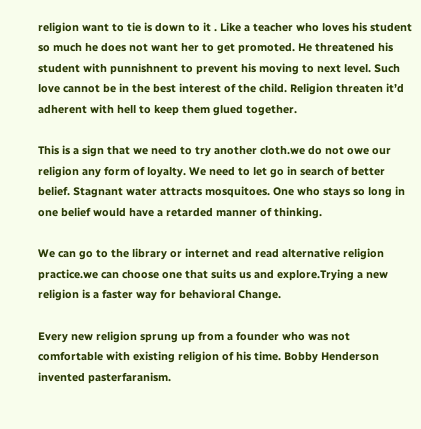religion want to tie is down to it . Like a teacher who loves his student so much he does not want her to get promoted. He threatened his student with punnishnent to prevent his moving to next level. Such love cannot be in the best interest of the child. Religion threaten it’d adherent with hell to keep them glued together.

This is a sign that we need to try another cloth.we do not owe our religion any form of loyalty. We need to let go in search of better belief. Stagnant water attracts mosquitoes. One who stays so long in one belief would have a retarded manner of thinking.

We can go to the library or internet and read alternative religion practice.we can choose one that suits us and explore.Trying a new religion is a faster way for behavioral Change.

Every new religion sprung up from a founder who was not comfortable with existing religion of his time. Bobby Henderson invented pasterfaranism.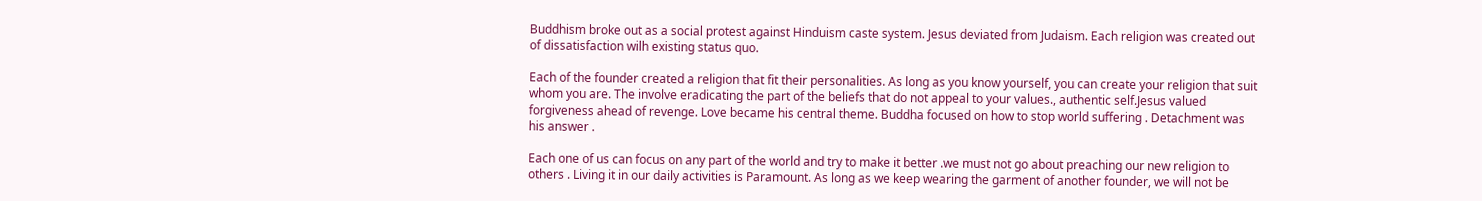Buddhism broke out as a social protest against Hinduism caste system. Jesus deviated from Judaism. Each religion was created out of dissatisfaction wilh existing status quo.

Each of the founder created a religion that fit their personalities. As long as you know yourself, you can create your religion that suit whom you are. The involve eradicating the part of the beliefs that do not appeal to your values., authentic self.Jesus valued forgiveness ahead of revenge. Love became his central theme. Buddha focused on how to stop world suffering . Detachment was his answer .

Each one of us can focus on any part of the world and try to make it better .we must not go about preaching our new religion to others . Living it in our daily activities is Paramount. As long as we keep wearing the garment of another founder, we will not be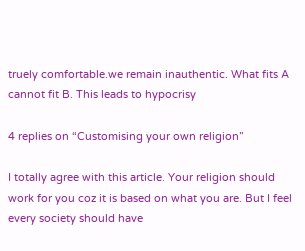truely comfortable.we remain inauthentic. What fits A cannot fit B. This leads to hypocrisy

4 replies on “Customising your own religion”

I totally agree with this article. Your religion should work for you coz it is based on what you are. But I feel every society should have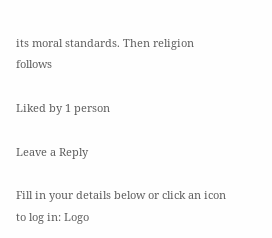its moral standards. Then religion follows

Liked by 1 person

Leave a Reply

Fill in your details below or click an icon to log in: Logo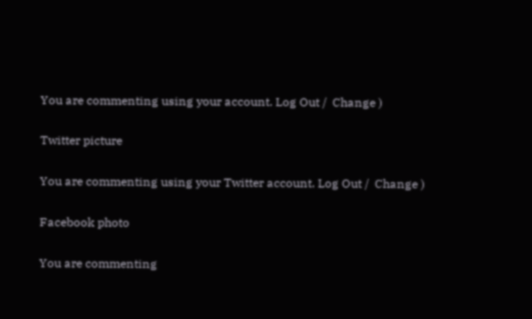You are commenting using your account. Log Out /  Change )

Twitter picture

You are commenting using your Twitter account. Log Out /  Change )

Facebook photo

You are commenting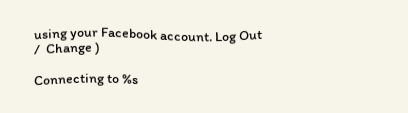using your Facebook account. Log Out /  Change )

Connecting to %s